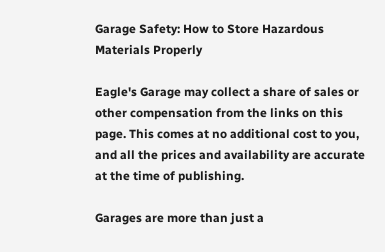Garage Safety: How to Store Hazardous Materials Properly

Eagle's Garage may collect a share of sales or other compensation from the links on this page. This comes at no additional cost to you, and all the prices and availability are accurate at the time of publishing.

Garages are more than just a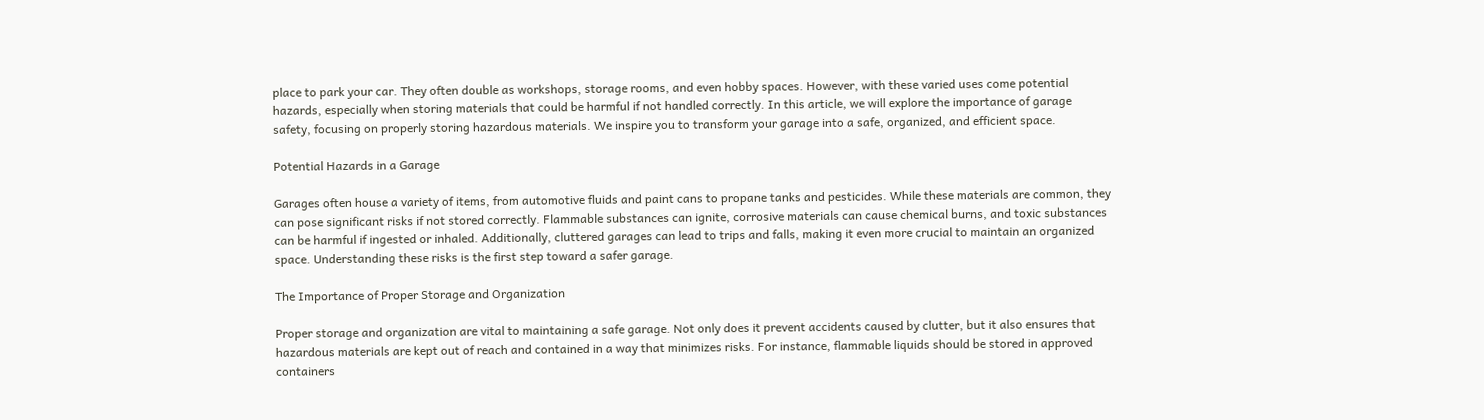place to park your car. They often double as workshops, storage rooms, and even hobby spaces. However, with these varied uses come potential hazards, especially when storing materials that could be harmful if not handled correctly. In this article, we will explore the importance of garage safety, focusing on properly storing hazardous materials. We inspire you to transform your garage into a safe, organized, and efficient space.

Potential Hazards in a Garage

Garages often house a variety of items, from automotive fluids and paint cans to propane tanks and pesticides. While these materials are common, they can pose significant risks if not stored correctly. Flammable substances can ignite, corrosive materials can cause chemical burns, and toxic substances can be harmful if ingested or inhaled. Additionally, cluttered garages can lead to trips and falls, making it even more crucial to maintain an organized space. Understanding these risks is the first step toward a safer garage.

The Importance of Proper Storage and Organization

Proper storage and organization are vital to maintaining a safe garage. Not only does it prevent accidents caused by clutter, but it also ensures that hazardous materials are kept out of reach and contained in a way that minimizes risks. For instance, flammable liquids should be stored in approved containers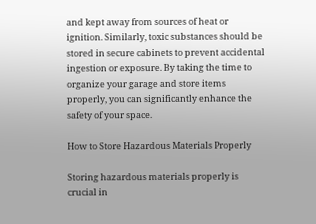and kept away from sources of heat or ignition. Similarly, toxic substances should be stored in secure cabinets to prevent accidental ingestion or exposure. By taking the time to organize your garage and store items properly, you can significantly enhance the safety of your space.

How to Store Hazardous Materials Properly

Storing hazardous materials properly is crucial in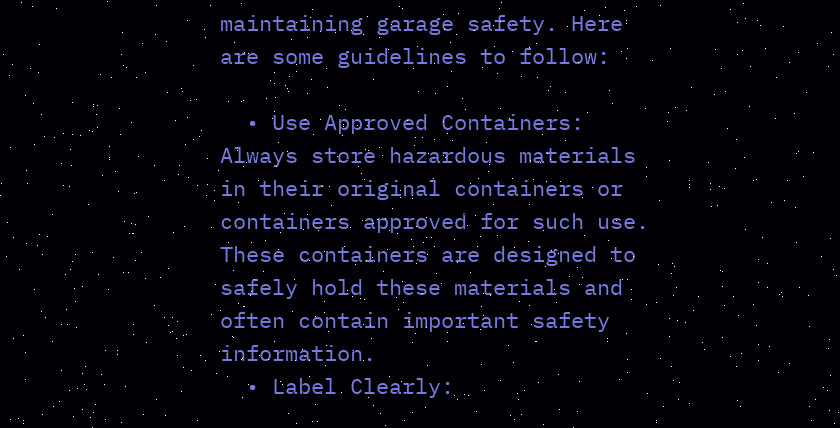maintaining garage safety. Here are some guidelines to follow:

  • Use Approved Containers: Always store hazardous materials in their original containers or containers approved for such use. These containers are designed to safely hold these materials and often contain important safety information.
  • Label Clearly: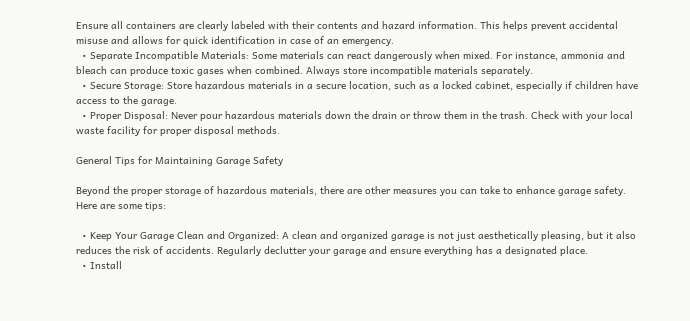Ensure all containers are clearly labeled with their contents and hazard information. This helps prevent accidental misuse and allows for quick identification in case of an emergency.
  • Separate Incompatible Materials: Some materials can react dangerously when mixed. For instance, ammonia and bleach can produce toxic gases when combined. Always store incompatible materials separately.
  • Secure Storage: Store hazardous materials in a secure location, such as a locked cabinet, especially if children have access to the garage.
  • Proper Disposal: Never pour hazardous materials down the drain or throw them in the trash. Check with your local waste facility for proper disposal methods.

General Tips for Maintaining Garage Safety

Beyond the proper storage of hazardous materials, there are other measures you can take to enhance garage safety. Here are some tips:

  • Keep Your Garage Clean and Organized: A clean and organized garage is not just aesthetically pleasing, but it also reduces the risk of accidents. Regularly declutter your garage and ensure everything has a designated place.
  • Install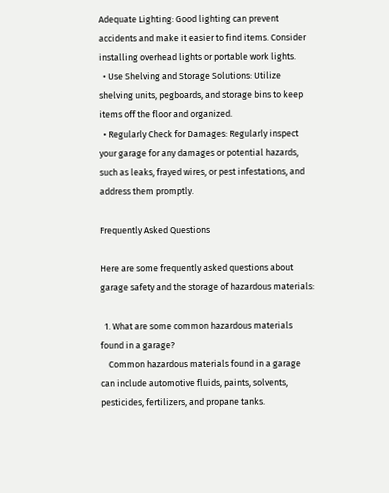Adequate Lighting: Good lighting can prevent accidents and make it easier to find items. Consider installing overhead lights or portable work lights.
  • Use Shelving and Storage Solutions: Utilize shelving units, pegboards, and storage bins to keep items off the floor and organized.
  • Regularly Check for Damages: Regularly inspect your garage for any damages or potential hazards, such as leaks, frayed wires, or pest infestations, and address them promptly.

Frequently Asked Questions

Here are some frequently asked questions about garage safety and the storage of hazardous materials:

  1. What are some common hazardous materials found in a garage?
    Common hazardous materials found in a garage can include automotive fluids, paints, solvents, pesticides, fertilizers, and propane tanks.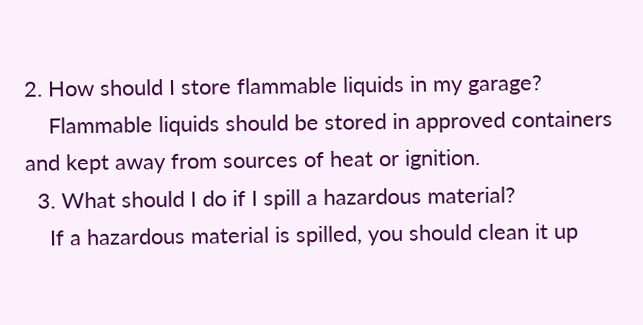2. How should I store flammable liquids in my garage?
    Flammable liquids should be stored in approved containers and kept away from sources of heat or ignition.
  3. What should I do if I spill a hazardous material?
    If a hazardous material is spilled, you should clean it up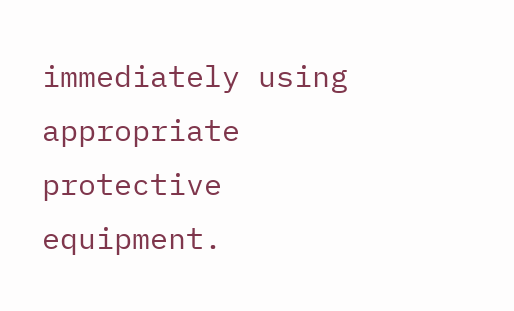immediately using appropriate protective equipment.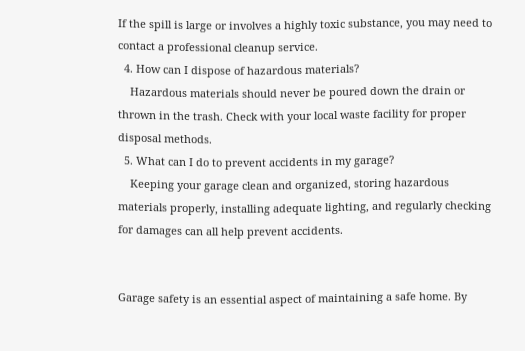If the spill is large or involves a highly toxic substance, you may need to contact a professional cleanup service.
  4. How can I dispose of hazardous materials?
    Hazardous materials should never be poured down the drain or thrown in the trash. Check with your local waste facility for proper disposal methods.
  5. What can I do to prevent accidents in my garage?
    Keeping your garage clean and organized, storing hazardous materials properly, installing adequate lighting, and regularly checking for damages can all help prevent accidents.


Garage safety is an essential aspect of maintaining a safe home. By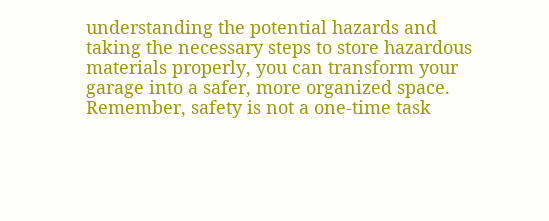understanding the potential hazards and taking the necessary steps to store hazardous materials properly, you can transform your garage into a safer, more organized space. Remember, safety is not a one-time task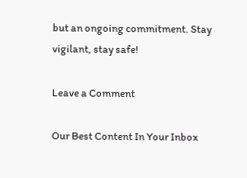but an ongoing commitment. Stay vigilant, stay safe!

Leave a Comment

Our Best Content In Your Inbox